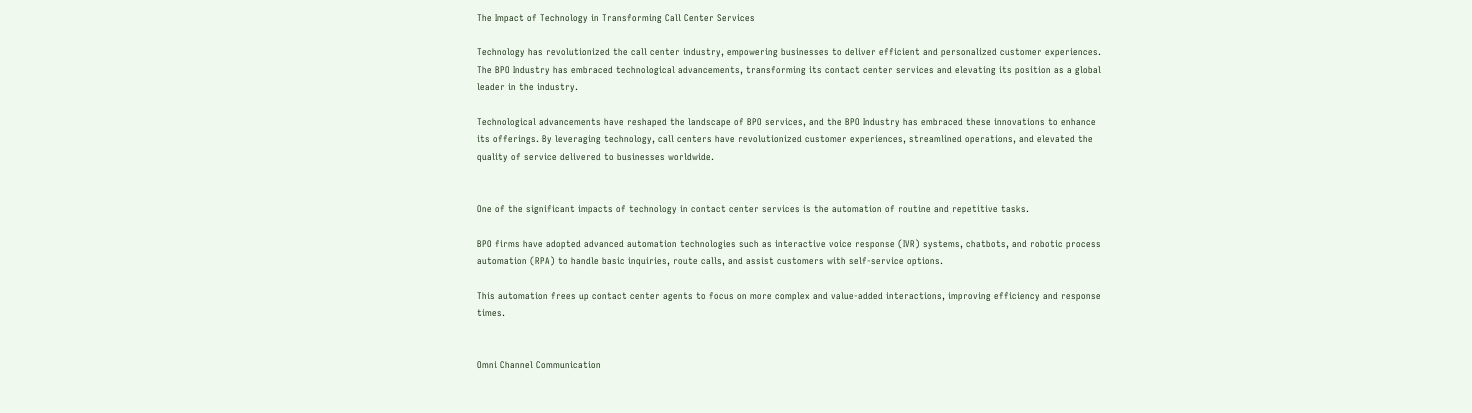The Impact of Technology in Transforming Call Center Services

Technology has revolutionized the call center industry, empowering businesses to deliver efficient and personalized customer experiences. The BPO Industry has embraced technological advancements, transforming its contact center services and elevating its position as a global leader in the industry.

Technological advancements have reshaped the landscape of BPO services, and the BPO Industry has embraced these innovations to enhance its offerings. By leveraging technology, call centers have revolutionized customer experiences, streamlined operations, and elevated the quality of service delivered to businesses worldwide.


One of the significant impacts of technology in contact center services is the automation of routine and repetitive tasks.

BPO firms have adopted advanced automation technologies such as interactive voice response (IVR) systems, chatbots, and robotic process automation (RPA) to handle basic inquiries, route calls, and assist customers with self-service options.

This automation frees up contact center agents to focus on more complex and value-added interactions, improving efficiency and response times.


Omni Channel Communication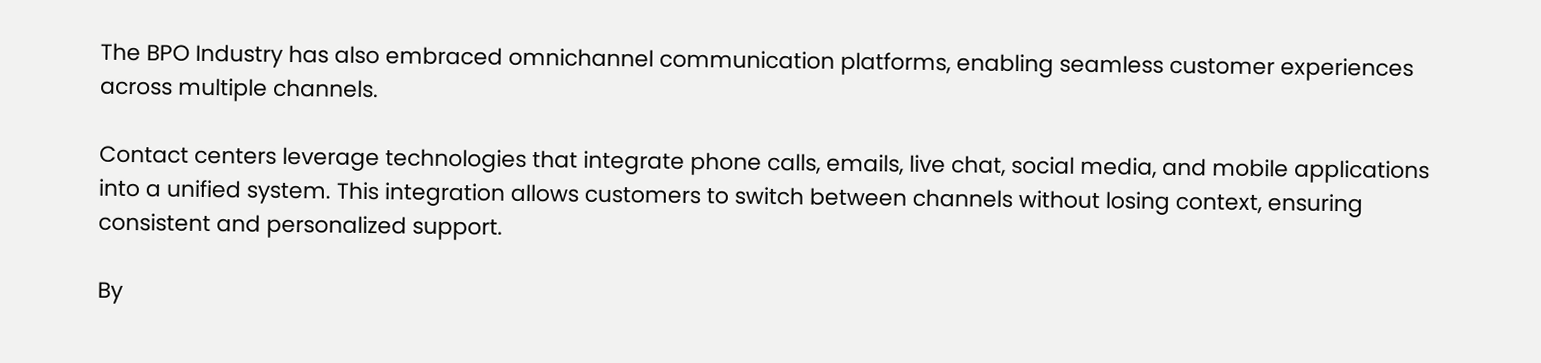The BPO Industry has also embraced omnichannel communication platforms, enabling seamless customer experiences across multiple channels.

Contact centers leverage technologies that integrate phone calls, emails, live chat, social media, and mobile applications into a unified system. This integration allows customers to switch between channels without losing context, ensuring consistent and personalized support.

By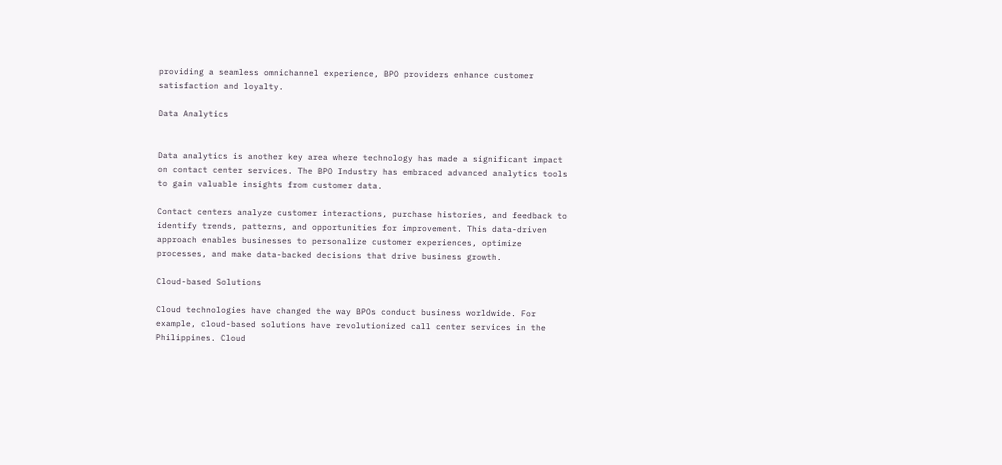providing a seamless omnichannel experience, BPO providers enhance customer satisfaction and loyalty.

Data Analytics


Data analytics is another key area where technology has made a significant impact on contact center services. The BPO Industry has embraced advanced analytics tools to gain valuable insights from customer data.

Contact centers analyze customer interactions, purchase histories, and feedback to identify trends, patterns, and opportunities for improvement. This data-driven approach enables businesses to personalize customer experiences, optimize processes, and make data-backed decisions that drive business growth.

Cloud-based Solutions

Cloud technologies have changed the way BPOs conduct business worldwide. For example, cloud-based solutions have revolutionized call center services in the Philippines. Cloud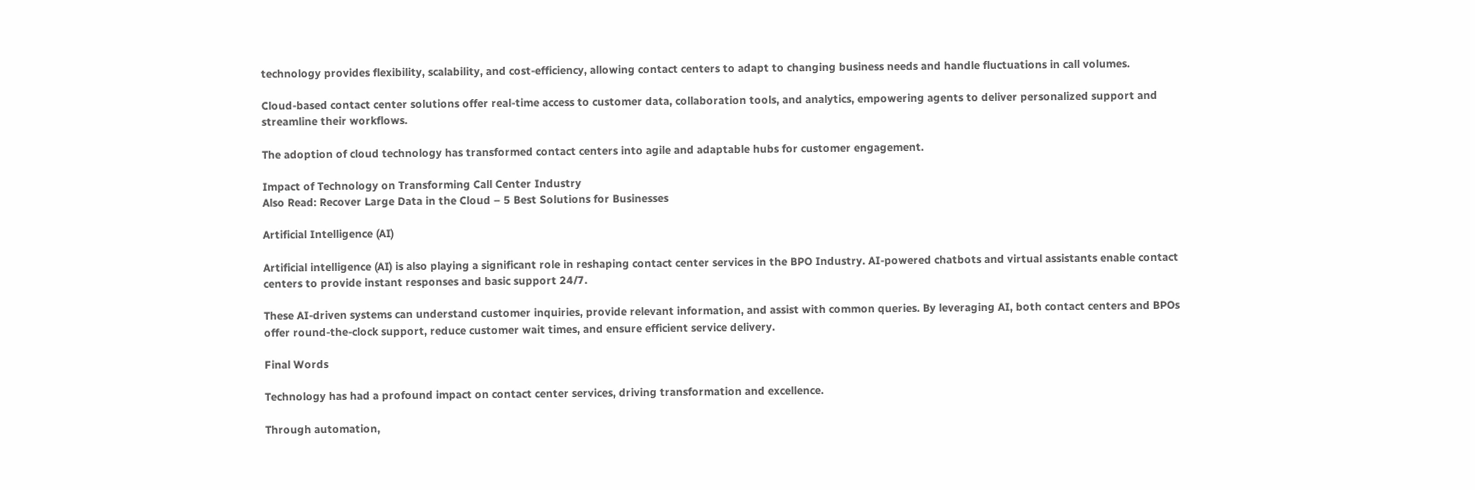technology provides flexibility, scalability, and cost-efficiency, allowing contact centers to adapt to changing business needs and handle fluctuations in call volumes.

Cloud-based contact center solutions offer real-time access to customer data, collaboration tools, and analytics, empowering agents to deliver personalized support and streamline their workflows.

The adoption of cloud technology has transformed contact centers into agile and adaptable hubs for customer engagement.

Impact of Technology on Transforming Call Center Industry
Also Read: Recover Large Data in the Cloud – 5 Best Solutions for Businesses

Artificial Intelligence (AI)

Artificial intelligence (AI) is also playing a significant role in reshaping contact center services in the BPO Industry. AI-powered chatbots and virtual assistants enable contact centers to provide instant responses and basic support 24/7.

These AI-driven systems can understand customer inquiries, provide relevant information, and assist with common queries. By leveraging AI, both contact centers and BPOs offer round-the-clock support, reduce customer wait times, and ensure efficient service delivery.

Final Words

Technology has had a profound impact on contact center services, driving transformation and excellence.

Through automation,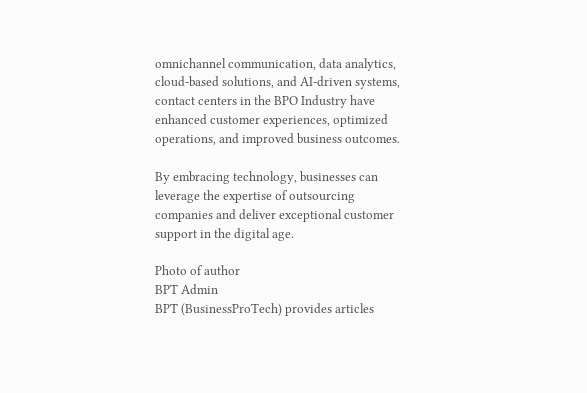omnichannel communication, data analytics, cloud-based solutions, and AI-driven systems, contact centers in the BPO Industry have enhanced customer experiences, optimized operations, and improved business outcomes.

By embracing technology, businesses can leverage the expertise of outsourcing companies and deliver exceptional customer support in the digital age.

Photo of author
BPT Admin
BPT (BusinessProTech) provides articles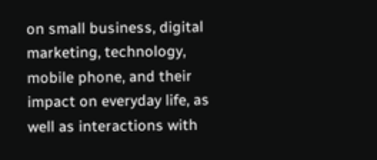on small business, digital marketing, technology, mobile phone, and their impact on everyday life, as well as interactions with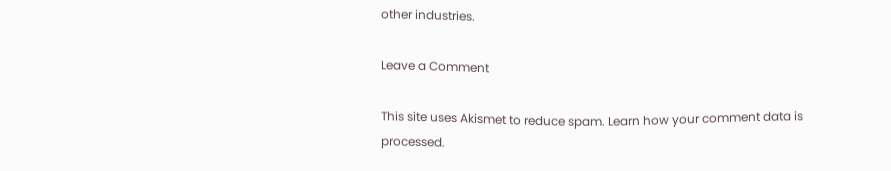other industries.

Leave a Comment

This site uses Akismet to reduce spam. Learn how your comment data is processed.